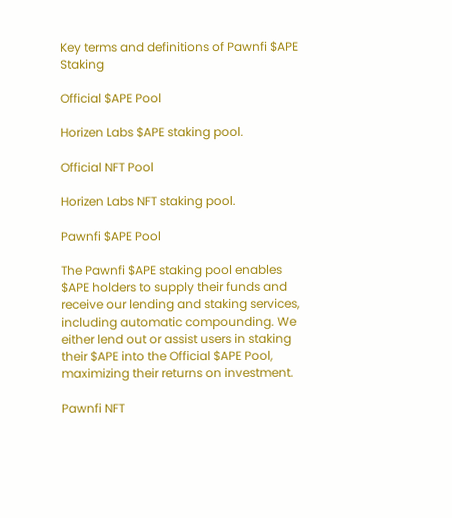Key terms and definitions of Pawnfi $APE Staking

Official $APE Pool

Horizen Labs $APE staking pool.

Official NFT Pool

Horizen Labs NFT staking pool.

Pawnfi $APE Pool

The Pawnfi $APE staking pool enables $APE holders to supply their funds and receive our lending and staking services, including automatic compounding. We either lend out or assist users in staking their $APE into the Official $APE Pool, maximizing their returns on investment.

Pawnfi NFT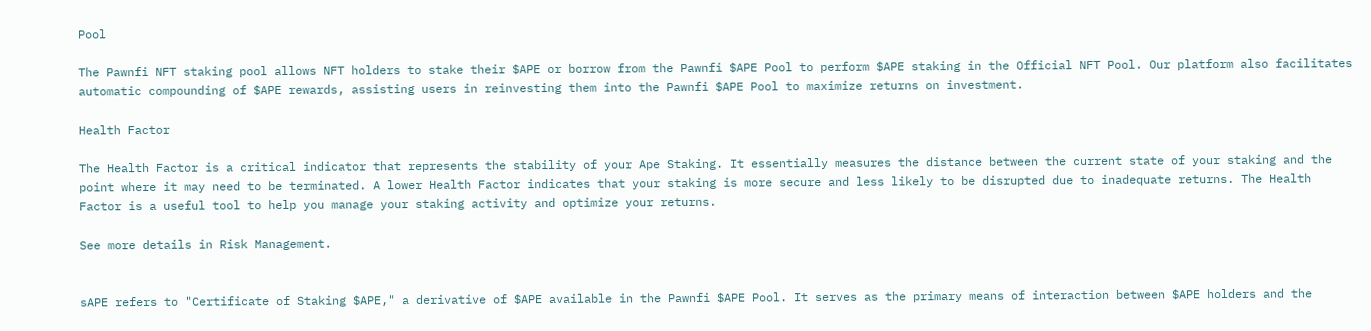Pool

The Pawnfi NFT staking pool allows NFT holders to stake their $APE or borrow from the Pawnfi $APE Pool to perform $APE staking in the Official NFT Pool. Our platform also facilitates automatic compounding of $APE rewards, assisting users in reinvesting them into the Pawnfi $APE Pool to maximize returns on investment.

Health Factor

The Health Factor is a critical indicator that represents the stability of your Ape Staking. It essentially measures the distance between the current state of your staking and the point where it may need to be terminated. A lower Health Factor indicates that your staking is more secure and less likely to be disrupted due to inadequate returns. The Health Factor is a useful tool to help you manage your staking activity and optimize your returns.

See more details in Risk Management.


sAPE refers to "Certificate of Staking $APE," a derivative of $APE available in the Pawnfi $APE Pool. It serves as the primary means of interaction between $APE holders and the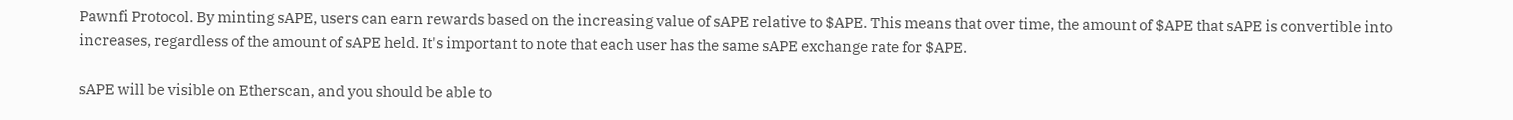Pawnfi Protocol. By minting sAPE, users can earn rewards based on the increasing value of sAPE relative to $APE. This means that over time, the amount of $APE that sAPE is convertible into increases, regardless of the amount of sAPE held. It's important to note that each user has the same sAPE exchange rate for $APE.

sAPE will be visible on Etherscan, and you should be able to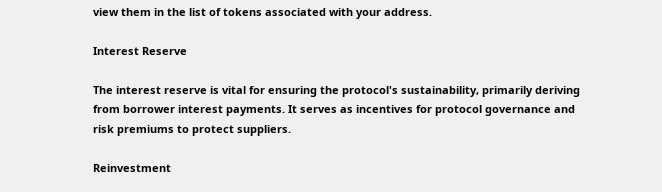view them in the list of tokens associated with your address.

Interest Reserve

The interest reserve is vital for ensuring the protocol's sustainability, primarily deriving from borrower interest payments. It serves as incentives for protocol governance and risk premiums to protect suppliers.

Reinvestment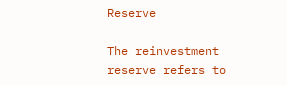Reserve

The reinvestment reserve refers to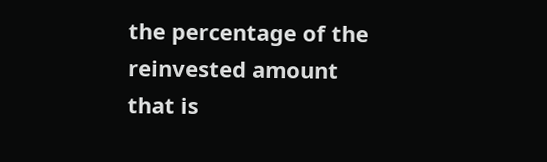the percentage of the reinvested amount that is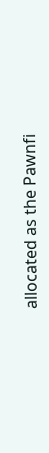allocated as the Pawnfi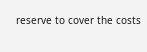reserve to cover the costs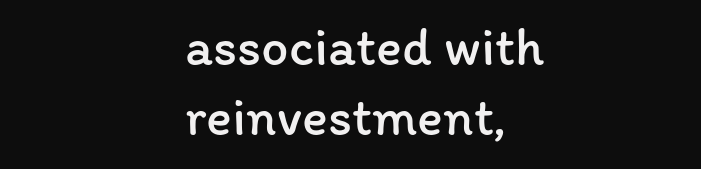associated with reinvestment,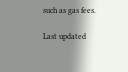such as gas fees.

Last updated